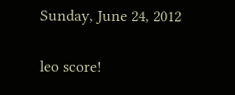Sunday, June 24, 2012

leo score!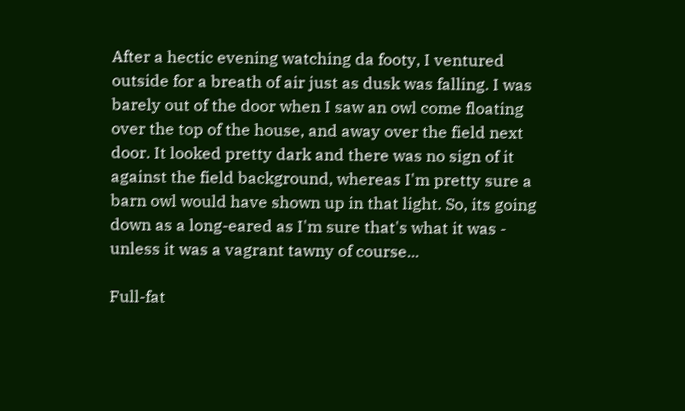After a hectic evening watching da footy, I ventured outside for a breath of air just as dusk was falling. I was barely out of the door when I saw an owl come floating over the top of the house, and away over the field next door. It looked pretty dark and there was no sign of it against the field background, whereas I'm pretty sure a barn owl would have shown up in that light. So, its going down as a long-eared as I'm sure that's what it was - unless it was a vagrant tawny of course...

Full-fat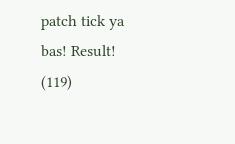patch tick ya bas! Result! (119)